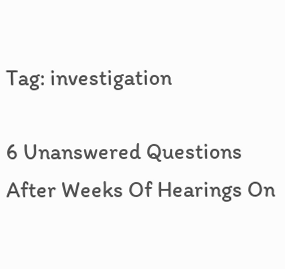Tag: investigation

6 Unanswered Questions After Weeks Of Hearings On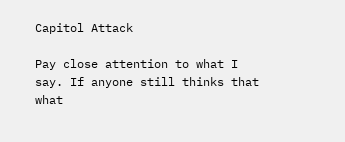Capitol Attack

Pay close attention to what I say. If anyone still thinks that what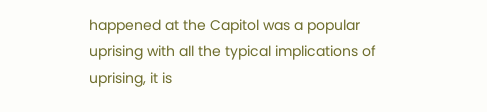happened at the Capitol was a popular uprising with all the typical implications of uprising, it is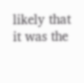likely that it was the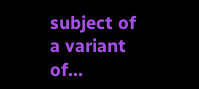subject of a variant of…